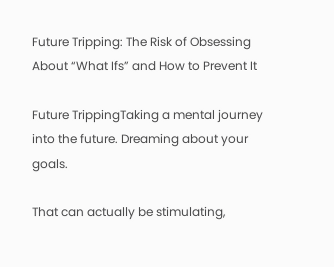Future Tripping: The Risk of Obsessing About “What Ifs” and How to Prevent It

Future TrippingTaking a mental journey into the future. Dreaming about your goals.

That can actually be stimulating,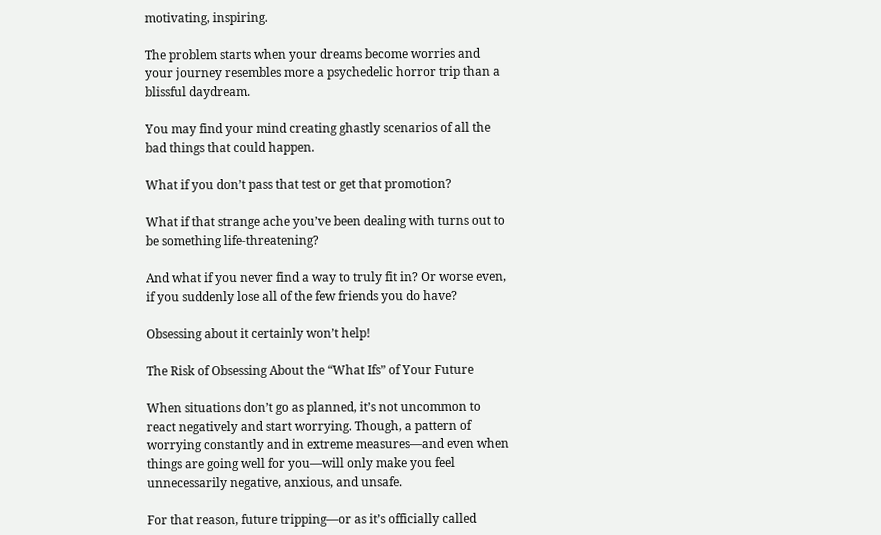motivating, inspiring.

The problem starts when your dreams become worries and your journey resembles more a psychedelic horror trip than a blissful daydream.

You may find your mind creating ghastly scenarios of all the bad things that could happen.

What if you don’t pass that test or get that promotion?

What if that strange ache you’ve been dealing with turns out to be something life-threatening?

And what if you never find a way to truly fit in? Or worse even, if you suddenly lose all of the few friends you do have?

Obsessing about it certainly won’t help!

The Risk of Obsessing About the “What Ifs” of Your Future

When situations don’t go as planned, it’s not uncommon to react negatively and start worrying. Though, a pattern of worrying constantly and in extreme measures—and even when things are going well for you—will only make you feel unnecessarily negative, anxious, and unsafe.

For that reason, future tripping—or as it’s officially called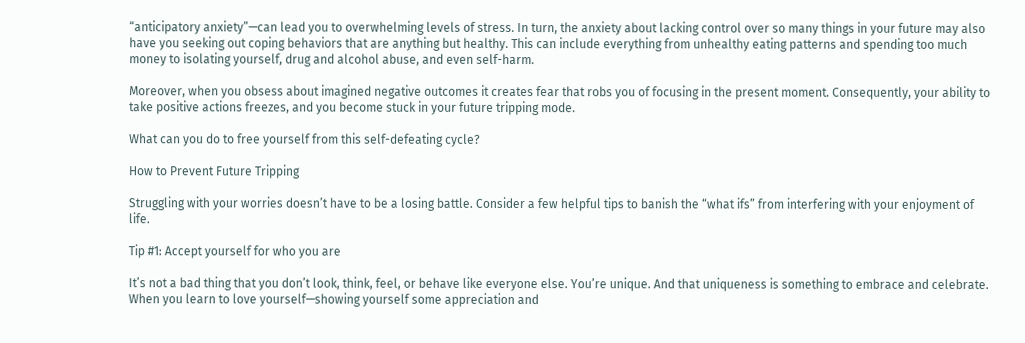“anticipatory anxiety”—can lead you to overwhelming levels of stress. In turn, the anxiety about lacking control over so many things in your future may also have you seeking out coping behaviors that are anything but healthy. This can include everything from unhealthy eating patterns and spending too much money to isolating yourself, drug and alcohol abuse, and even self-harm.

Moreover, when you obsess about imagined negative outcomes it creates fear that robs you of focusing in the present moment. Consequently, your ability to take positive actions freezes, and you become stuck in your future tripping mode.

What can you do to free yourself from this self-defeating cycle?

How to Prevent Future Tripping

Struggling with your worries doesn’t have to be a losing battle. Consider a few helpful tips to banish the “what ifs” from interfering with your enjoyment of life.

Tip #1: Accept yourself for who you are

It’s not a bad thing that you don’t look, think, feel, or behave like everyone else. You’re unique. And that uniqueness is something to embrace and celebrate. When you learn to love yourself—showing yourself some appreciation and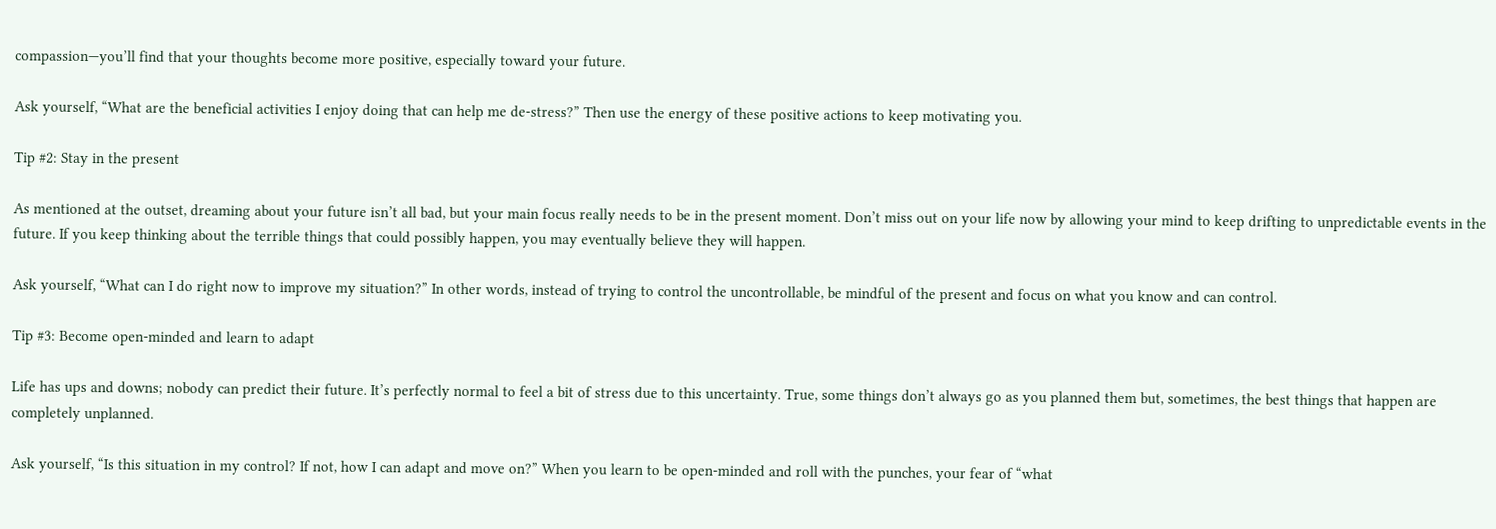compassion—you’ll find that your thoughts become more positive, especially toward your future.

Ask yourself, “What are the beneficial activities I enjoy doing that can help me de-stress?” Then use the energy of these positive actions to keep motivating you.

Tip #2: Stay in the present

As mentioned at the outset, dreaming about your future isn’t all bad, but your main focus really needs to be in the present moment. Don’t miss out on your life now by allowing your mind to keep drifting to unpredictable events in the future. If you keep thinking about the terrible things that could possibly happen, you may eventually believe they will happen.

Ask yourself, “What can I do right now to improve my situation?” In other words, instead of trying to control the uncontrollable, be mindful of the present and focus on what you know and can control.

Tip #3: Become open-minded and learn to adapt

Life has ups and downs; nobody can predict their future. It’s perfectly normal to feel a bit of stress due to this uncertainty. True, some things don’t always go as you planned them but, sometimes, the best things that happen are completely unplanned.

Ask yourself, “Is this situation in my control? If not, how I can adapt and move on?” When you learn to be open-minded and roll with the punches, your fear of “what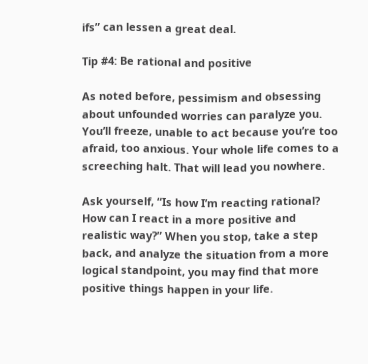ifs” can lessen a great deal.

Tip #4: Be rational and positive

As noted before, pessimism and obsessing about unfounded worries can paralyze you. You’ll freeze, unable to act because you’re too afraid, too anxious. Your whole life comes to a screeching halt. That will lead you nowhere.

Ask yourself, “Is how I’m reacting rational? How can I react in a more positive and realistic way?” When you stop, take a step back, and analyze the situation from a more logical standpoint, you may find that more positive things happen in your life.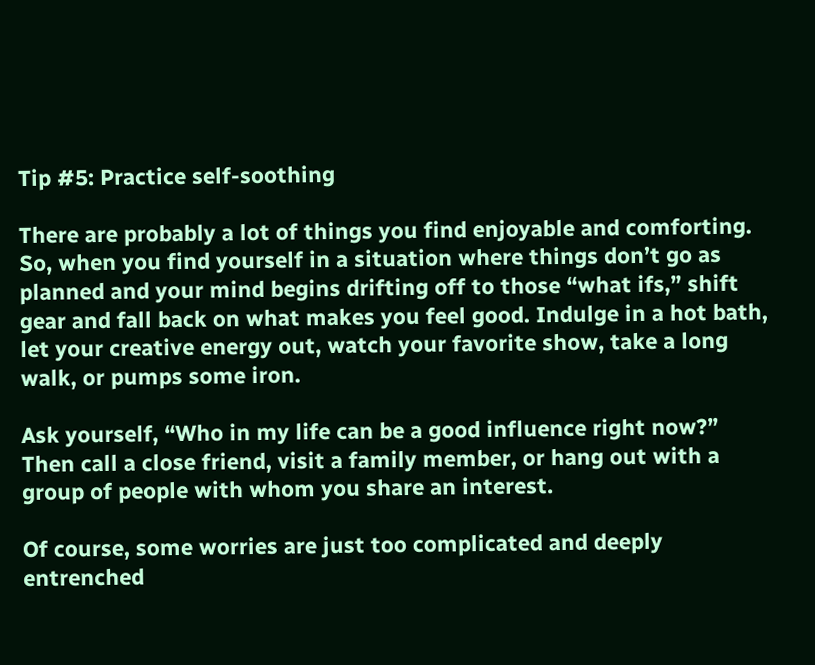Tip #5: Practice self-soothing

There are probably a lot of things you find enjoyable and comforting. So, when you find yourself in a situation where things don’t go as planned and your mind begins drifting off to those “what ifs,” shift gear and fall back on what makes you feel good. Indulge in a hot bath, let your creative energy out, watch your favorite show, take a long walk, or pumps some iron.

Ask yourself, “Who in my life can be a good influence right now?” Then call a close friend, visit a family member, or hang out with a group of people with whom you share an interest.

Of course, some worries are just too complicated and deeply entrenched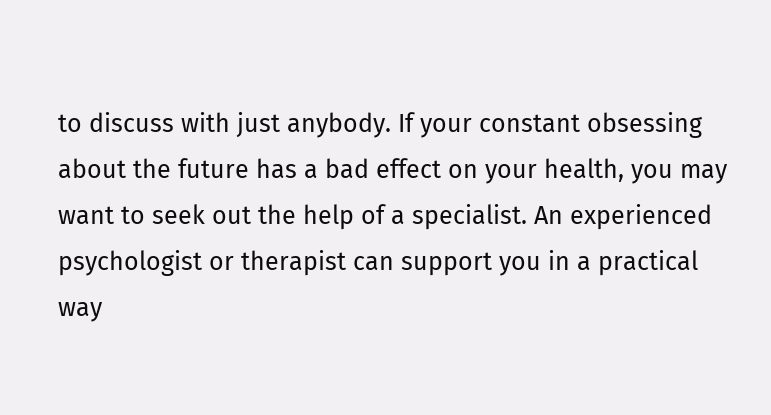to discuss with just anybody. If your constant obsessing about the future has a bad effect on your health, you may want to seek out the help of a specialist. An experienced psychologist or therapist can support you in a practical way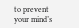to prevent your mind’s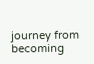journey from becoming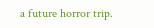a future horror trip.